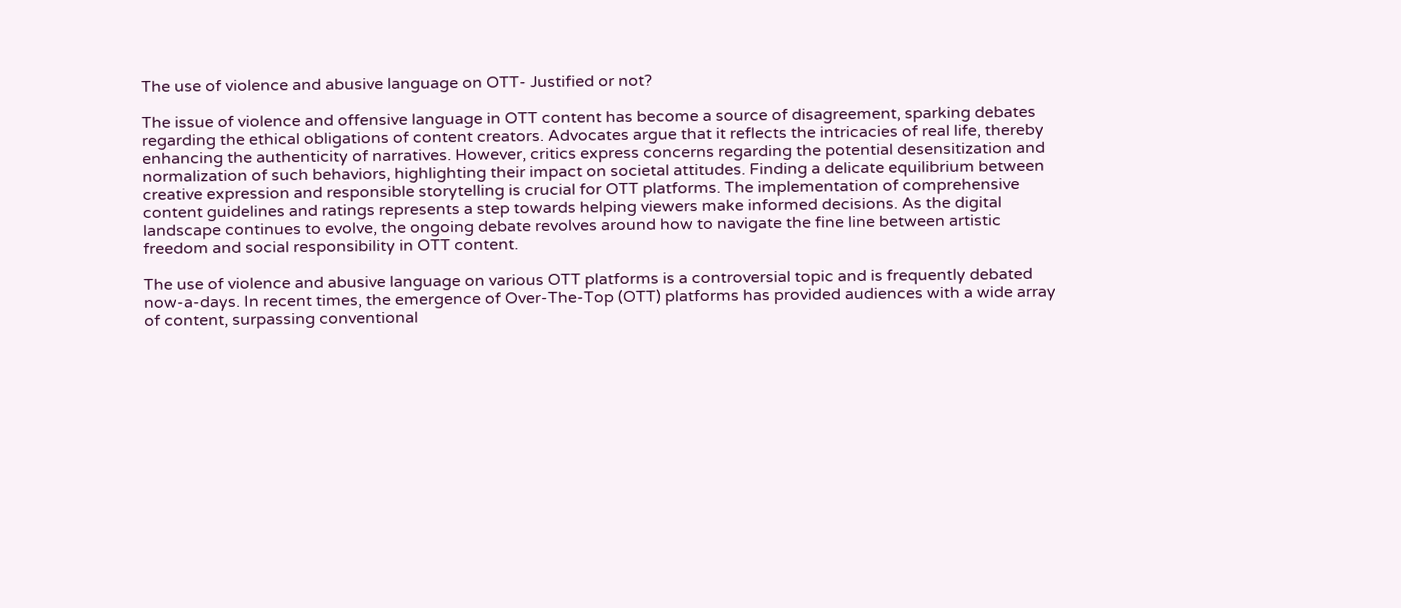The use of violence and abusive language on OTT- Justified or not?

The issue of violence and offensive language in OTT content has become a source of disagreement, sparking debates regarding the ethical obligations of content creators. Advocates argue that it reflects the intricacies of real life, thereby enhancing the authenticity of narratives. However, critics express concerns regarding the potential desensitization and normalization of such behaviors, highlighting their impact on societal attitudes. Finding a delicate equilibrium between creative expression and responsible storytelling is crucial for OTT platforms. The implementation of comprehensive content guidelines and ratings represents a step towards helping viewers make informed decisions. As the digital landscape continues to evolve, the ongoing debate revolves around how to navigate the fine line between artistic freedom and social responsibility in OTT content.

The use of violence and abusive language on various OTT platforms is a controversial topic and is frequently debated now-a-days. In recent times, the emergence of Over-The-Top (OTT) platforms has provided audiences with a wide array of content, surpassing conventional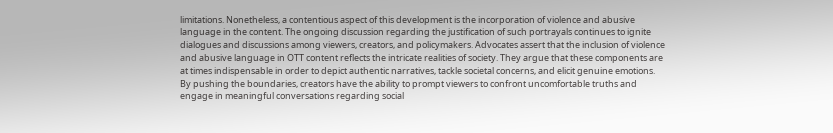limitations. Nonetheless, a contentious aspect of this development is the incorporation of violence and abusive language in the content. The ongoing discussion regarding the justification of such portrayals continues to ignite dialogues and discussions among viewers, creators, and policymakers. Advocates assert that the inclusion of violence and abusive language in OTT content reflects the intricate realities of society. They argue that these components are at times indispensable in order to depict authentic narratives, tackle societal concerns, and elicit genuine emotions. By pushing the boundaries, creators have the ability to prompt viewers to confront uncomfortable truths and engage in meaningful conversations regarding social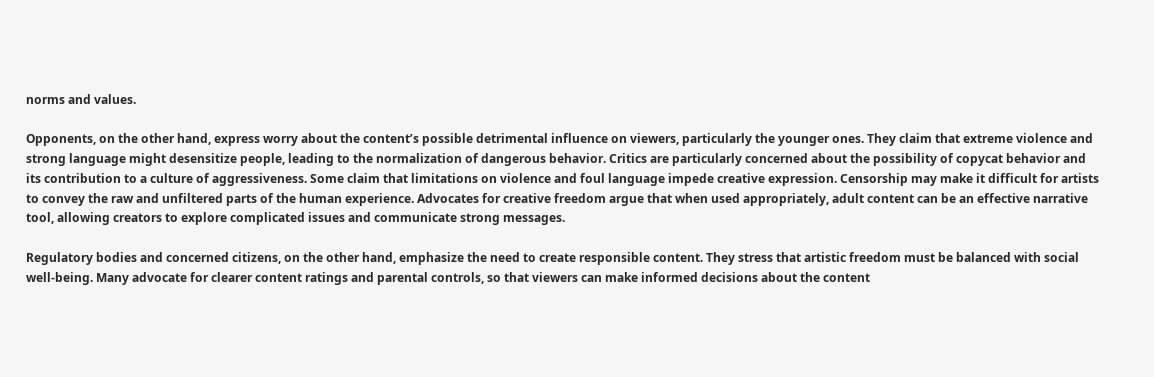norms and values.

Opponents, on the other hand, express worry about the content’s possible detrimental influence on viewers, particularly the younger ones. They claim that extreme violence and strong language might desensitize people, leading to the normalization of dangerous behavior. Critics are particularly concerned about the possibility of copycat behavior and its contribution to a culture of aggressiveness. Some claim that limitations on violence and foul language impede creative expression. Censorship may make it difficult for artists to convey the raw and unfiltered parts of the human experience. Advocates for creative freedom argue that when used appropriately, adult content can be an effective narrative tool, allowing creators to explore complicated issues and communicate strong messages.

Regulatory bodies and concerned citizens, on the other hand, emphasize the need to create responsible content. They stress that artistic freedom must be balanced with social well-being. Many advocate for clearer content ratings and parental controls, so that viewers can make informed decisions about the content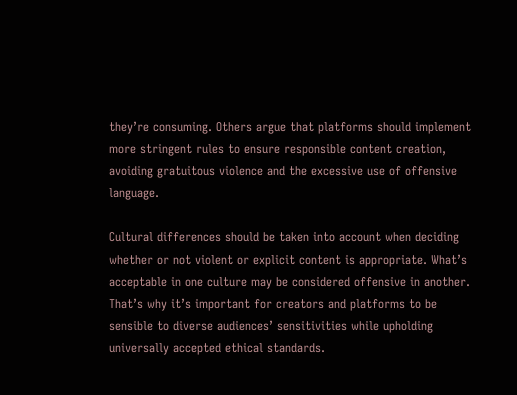they’re consuming. Others argue that platforms should implement more stringent rules to ensure responsible content creation, avoiding gratuitous violence and the excessive use of offensive language.

Cultural differences should be taken into account when deciding whether or not violent or explicit content is appropriate. What’s acceptable in one culture may be considered offensive in another. That’s why it’s important for creators and platforms to be sensible to diverse audiences’ sensitivities while upholding universally accepted ethical standards.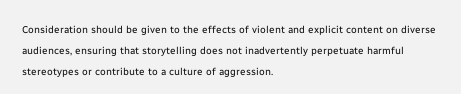Consideration should be given to the effects of violent and explicit content on diverse audiences, ensuring that storytelling does not inadvertently perpetuate harmful stereotypes or contribute to a culture of aggression.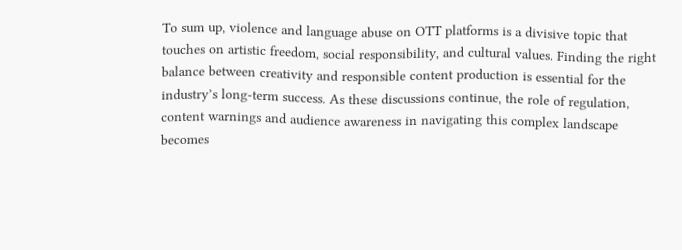To sum up, violence and language abuse on OTT platforms is a divisive topic that touches on artistic freedom, social responsibility, and cultural values. Finding the right balance between creativity and responsible content production is essential for the industry’s long-term success. As these discussions continue, the role of regulation, content warnings and audience awareness in navigating this complex landscape becomes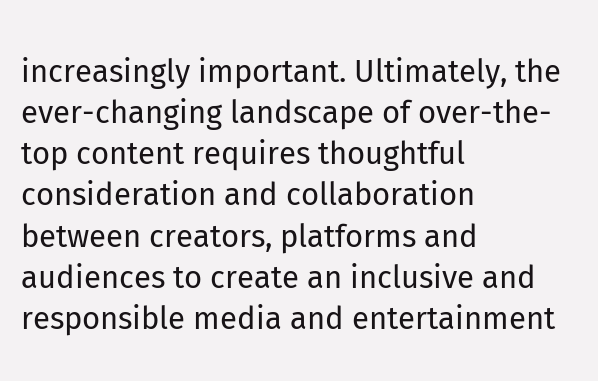increasingly important. Ultimately, the ever-changing landscape of over-the-top content requires thoughtful consideration and collaboration between creators, platforms and audiences to create an inclusive and responsible media and entertainment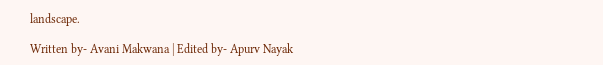landscape.

Written by- Avani Makwana | Edited by- Apurv Nayak